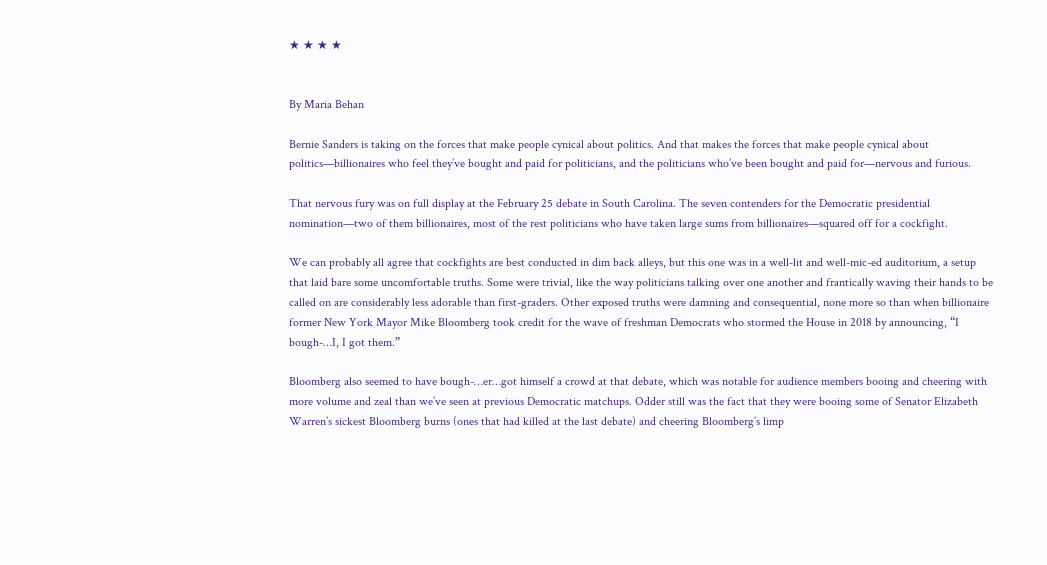★ ★ ★ ★


By Maria Behan

Bernie Sanders is taking on the forces that make people cynical about politics. And that makes the forces that make people cynical about politics—billionaires who feel they’ve bought and paid for politicians, and the politicians who’ve been bought and paid for—nervous and furious.

That nervous fury was on full display at the February 25 debate in South Carolina. The seven contenders for the Democratic presidential nomination—two of them billionaires, most of the rest politicians who have taken large sums from billionaires—squared off for a cockfight.

We can probably all agree that cockfights are best conducted in dim back alleys, but this one was in a well-lit and well-mic-ed auditorium, a setup that laid bare some uncomfortable truths. Some were trivial, like the way politicians talking over one another and frantically waving their hands to be called on are considerably less adorable than first-graders. Other exposed truths were damning and consequential, none more so than when billionaire former New York Mayor Mike Bloomberg took credit for the wave of freshman Democrats who stormed the House in 2018 by announcing, “I bough-…I, I got them.”

Bloomberg also seemed to have bough-…er…got himself a crowd at that debate, which was notable for audience members booing and cheering with more volume and zeal than we’ve seen at previous Democratic matchups. Odder still was the fact that they were booing some of Senator Elizabeth Warren’s sickest Bloomberg burns (ones that had killed at the last debate) and cheering Bloomberg’s limp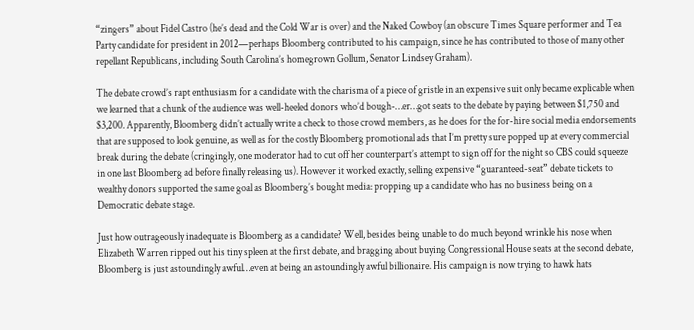“zingers” about Fidel Castro (he’s dead and the Cold War is over) and the Naked Cowboy (an obscure Times Square performer and Tea Party candidate for president in 2012—perhaps Bloomberg contributed to his campaign, since he has contributed to those of many other repellant Republicans, including South Carolina’s homegrown Gollum, Senator Lindsey Graham).

The debate crowd’s rapt enthusiasm for a candidate with the charisma of a piece of gristle in an expensive suit only became explicable when we learned that a chunk of the audience was well-heeled donors who’d bough-…er…got seats to the debate by paying between $1,750 and $3,200. Apparently, Bloomberg didn’t actually write a check to those crowd members, as he does for the for-hire social media endorsements that are supposed to look genuine, as well as for the costly Bloomberg promotional ads that I’m pretty sure popped up at every commercial break during the debate (cringingly, one moderator had to cut off her counterpart’s attempt to sign off for the night so CBS could squeeze in one last Bloomberg ad before finally releasing us). However it worked exactly, selling expensive “guaranteed-seat” debate tickets to wealthy donors supported the same goal as Bloomberg’s bought media: propping up a candidate who has no business being on a Democratic debate stage.

Just how outrageously inadequate is Bloomberg as a candidate? Well, besides being unable to do much beyond wrinkle his nose when Elizabeth Warren ripped out his tiny spleen at the first debate, and bragging about buying Congressional House seats at the second debate, Bloomberg is just astoundingly awful…even at being an astoundingly awful billionaire. His campaign is now trying to hawk hats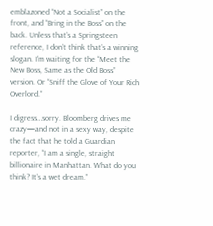emblazoned “Not a Socialist” on the front, and “Bring in the Boss” on the back. Unless that’s a Springsteen reference, I don’t think that’s a winning slogan. I’m waiting for the “Meet the New Boss, Same as the Old Boss” version. Or “Sniff the Glove of Your Rich Overlord.”

I digress…sorry. Bloomberg drives me crazy—and not in a sexy way, despite the fact that he told a Guardian reporter, “I am a single, straight billionaire in Manhattan. What do you think? It’s a wet dream.”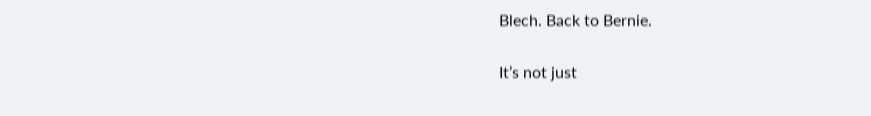Blech. Back to Bernie.

It’s not just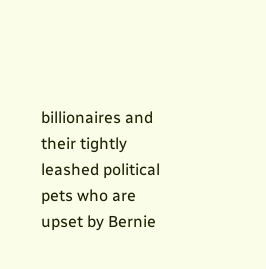billionaires and their tightly leashed political pets who are upset by Bernie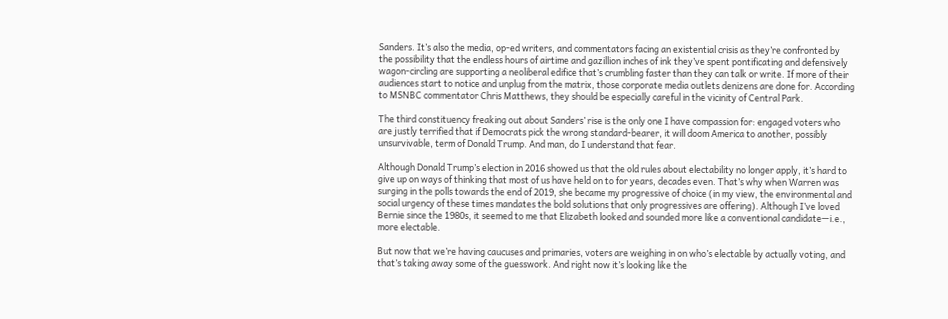Sanders. It’s also the media, op-ed writers, and commentators facing an existential crisis as they’re confronted by the possibility that the endless hours of airtime and gazillion inches of ink they’ve spent pontificating and defensively wagon-circling are supporting a neoliberal edifice that’s crumbling faster than they can talk or write. If more of their audiences start to notice and unplug from the matrix, those corporate media outlets denizens are done for. According to MSNBC commentator Chris Matthews, they should be especially careful in the vicinity of Central Park.

The third constituency freaking out about Sanders’ rise is the only one I have compassion for: engaged voters who are justly terrified that if Democrats pick the wrong standard-bearer, it will doom America to another, possibly unsurvivable, term of Donald Trump. And man, do I understand that fear.

Although Donald Trump’s election in 2016 showed us that the old rules about electability no longer apply, it’s hard to give up on ways of thinking that most of us have held on to for years, decades even. That’s why when Warren was surging in the polls towards the end of 2019, she became my progressive of choice (in my view, the environmental and social urgency of these times mandates the bold solutions that only progressives are offering). Although I’ve loved Bernie since the 1980s, it seemed to me that Elizabeth looked and sounded more like a conventional candidate—i.e., more electable.

But now that we’re having caucuses and primaries, voters are weighing in on who’s electable by actually voting, and that’s taking away some of the guesswork. And right now it’s looking like the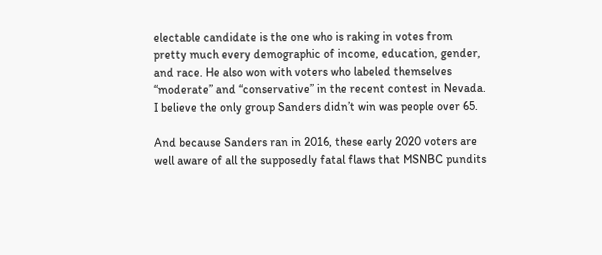electable candidate is the one who is raking in votes from pretty much every demographic of income, education, gender, and race. He also won with voters who labeled themselves “moderate” and “conservative” in the recent contest in Nevada. I believe the only group Sanders didn’t win was people over 65.

And because Sanders ran in 2016, these early 2020 voters are well aware of all the supposedly fatal flaws that MSNBC pundits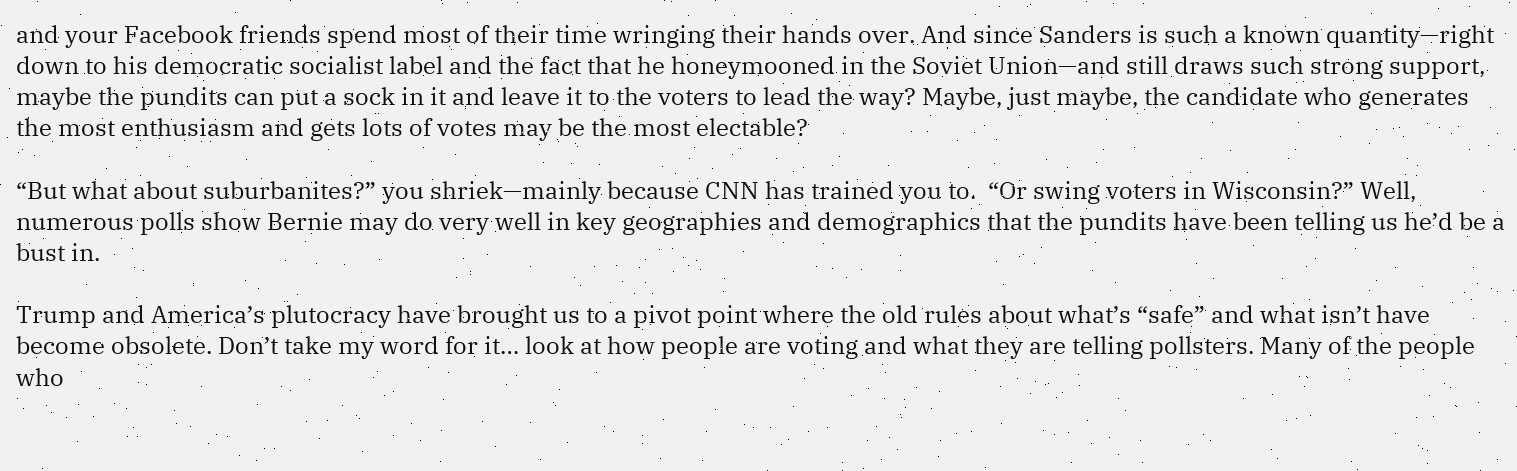and your Facebook friends spend most of their time wringing their hands over. And since Sanders is such a known quantity—right down to his democratic socialist label and the fact that he honeymooned in the Soviet Union—and still draws such strong support, maybe the pundits can put a sock in it and leave it to the voters to lead the way? Maybe, just maybe, the candidate who generates the most enthusiasm and gets lots of votes may be the most electable?

“But what about suburbanites?” you shriek—mainly because CNN has trained you to.  “Or swing voters in Wisconsin?” Well, numerous polls show Bernie may do very well in key geographies and demographics that the pundits have been telling us he’d be a bust in.

Trump and America’s plutocracy have brought us to a pivot point where the old rules about what’s “safe” and what isn’t have become obsolete. Don’t take my word for it… look at how people are voting and what they are telling pollsters. Many of the people who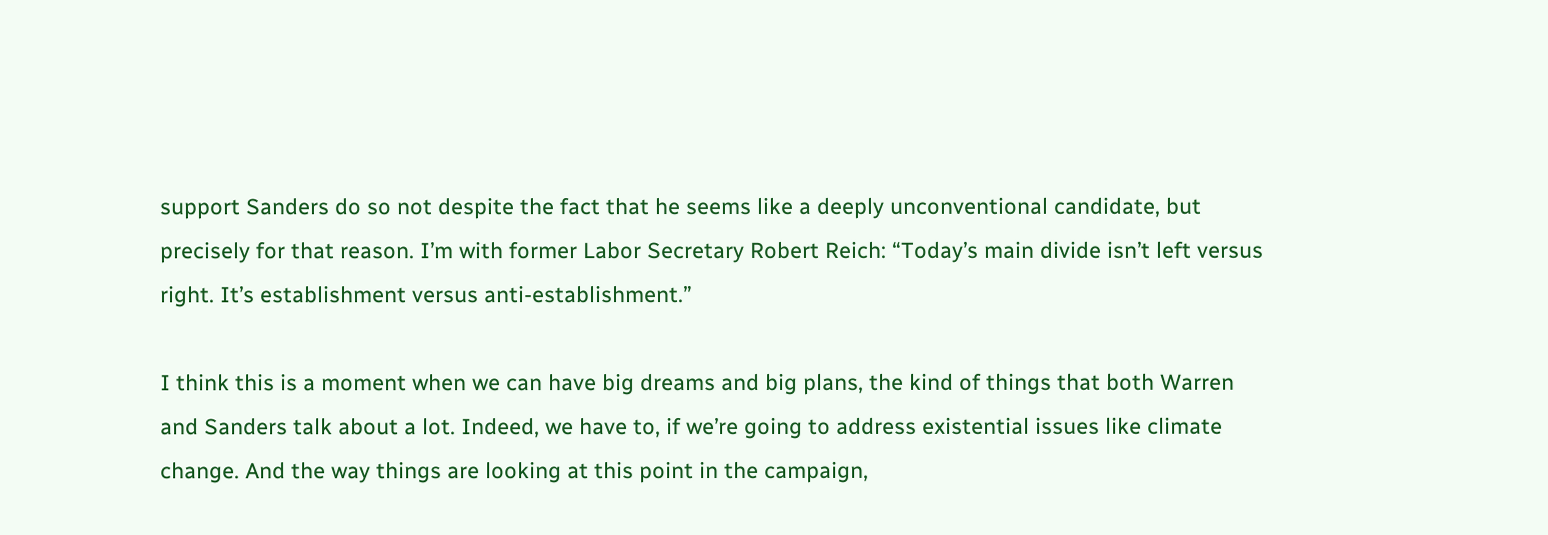support Sanders do so not despite the fact that he seems like a deeply unconventional candidate, but precisely for that reason. I’m with former Labor Secretary Robert Reich: “Today’s main divide isn’t left versus right. It’s establishment versus anti-establishment.”

I think this is a moment when we can have big dreams and big plans, the kind of things that both Warren and Sanders talk about a lot. Indeed, we have to, if we’re going to address existential issues like climate change. And the way things are looking at this point in the campaign,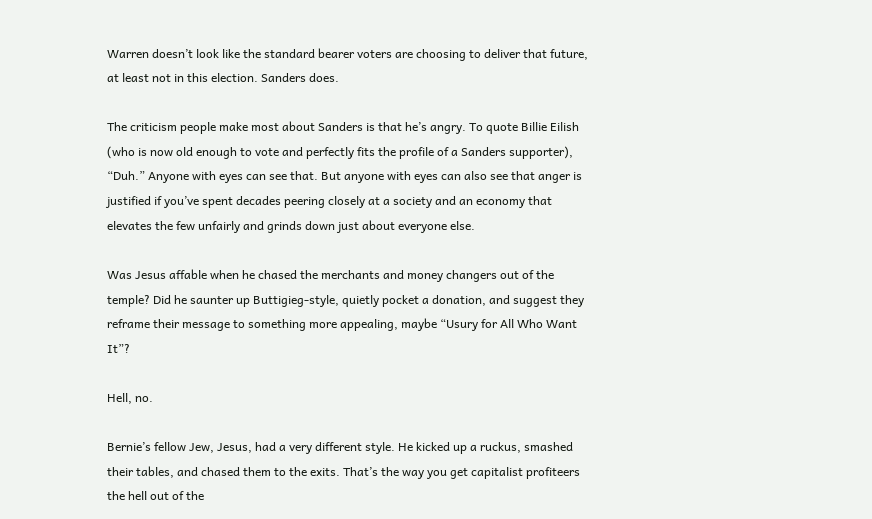Warren doesn’t look like the standard bearer voters are choosing to deliver that future, at least not in this election. Sanders does.

The criticism people make most about Sanders is that he’s angry. To quote Billie Eilish (who is now old enough to vote and perfectly fits the profile of a Sanders supporter), “Duh.” Anyone with eyes can see that. But anyone with eyes can also see that anger is justified if you’ve spent decades peering closely at a society and an economy that elevates the few unfairly and grinds down just about everyone else.

Was Jesus affable when he chased the merchants and money changers out of the temple? Did he saunter up Buttigieg-style, quietly pocket a donation, and suggest they reframe their message to something more appealing, maybe “Usury for All Who Want It”?

Hell, no.

Bernie’s fellow Jew, Jesus, had a very different style. He kicked up a ruckus, smashed their tables, and chased them to the exits. That’s the way you get capitalist profiteers the hell out of the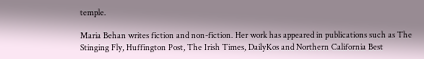temple.

Maria Behan writes fiction and non-fiction. Her work has appeared in publications such as The Stinging Fly, Huffington Post, The Irish Times, DailyKos and Northern California Best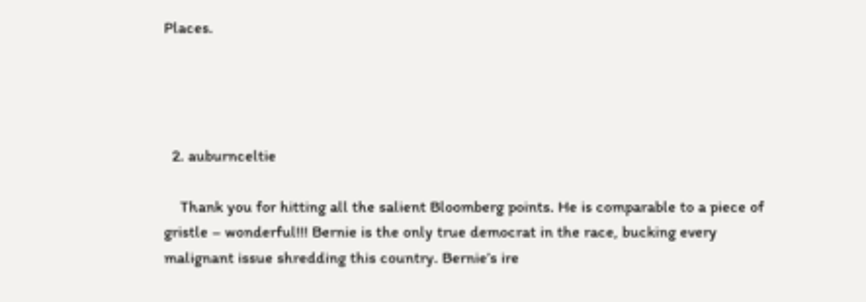Places.




  2. auburnceltie

    Thank you for hitting all the salient Bloomberg points. He is comparable to a piece of gristle – wonderful!!! Bernie is the only true democrat in the race, bucking every malignant issue shredding this country. Bernie’s ire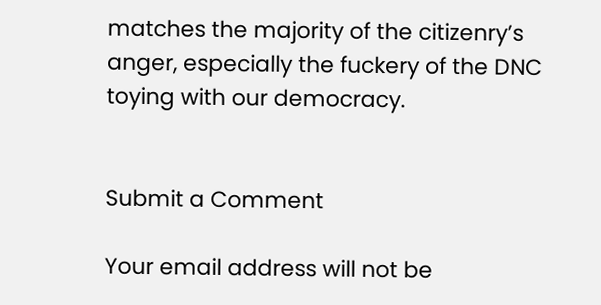matches the majority of the citizenry’s anger, especially the fuckery of the DNC toying with our democracy.


Submit a Comment

Your email address will not be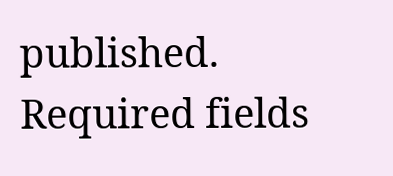published. Required fields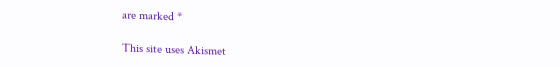are marked *

This site uses Akismet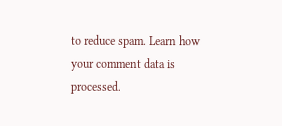to reduce spam. Learn how your comment data is processed.